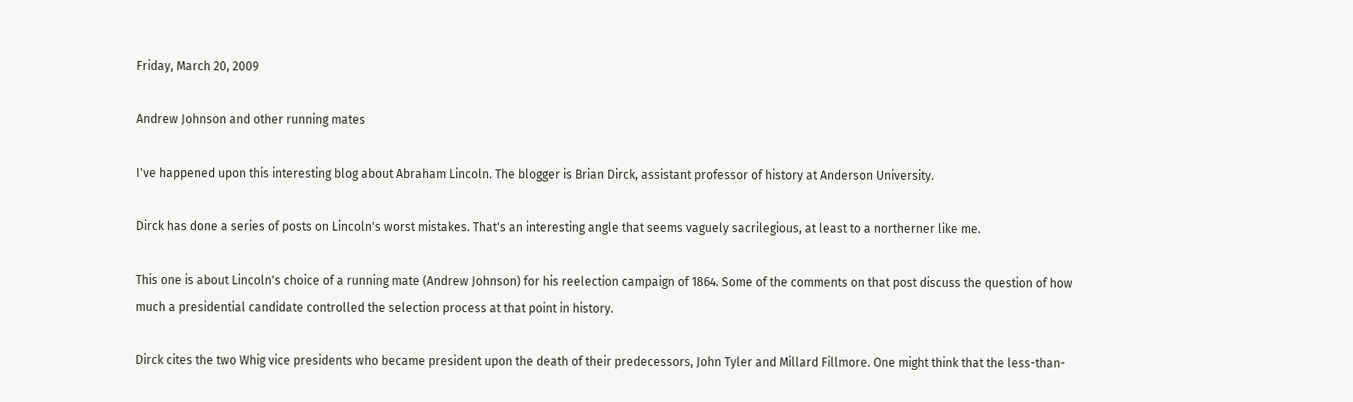Friday, March 20, 2009

Andrew Johnson and other running mates

I've happened upon this interesting blog about Abraham Lincoln. The blogger is Brian Dirck, assistant professor of history at Anderson University.

Dirck has done a series of posts on Lincoln's worst mistakes. That's an interesting angle that seems vaguely sacrilegious, at least to a northerner like me.

This one is about Lincoln's choice of a running mate (Andrew Johnson) for his reelection campaign of 1864. Some of the comments on that post discuss the question of how much a presidential candidate controlled the selection process at that point in history.

Dirck cites the two Whig vice presidents who became president upon the death of their predecessors, John Tyler and Millard Fillmore. One might think that the less-than-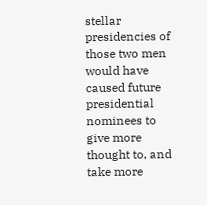stellar presidencies of those two men would have caused future presidential nominees to give more thought to, and take more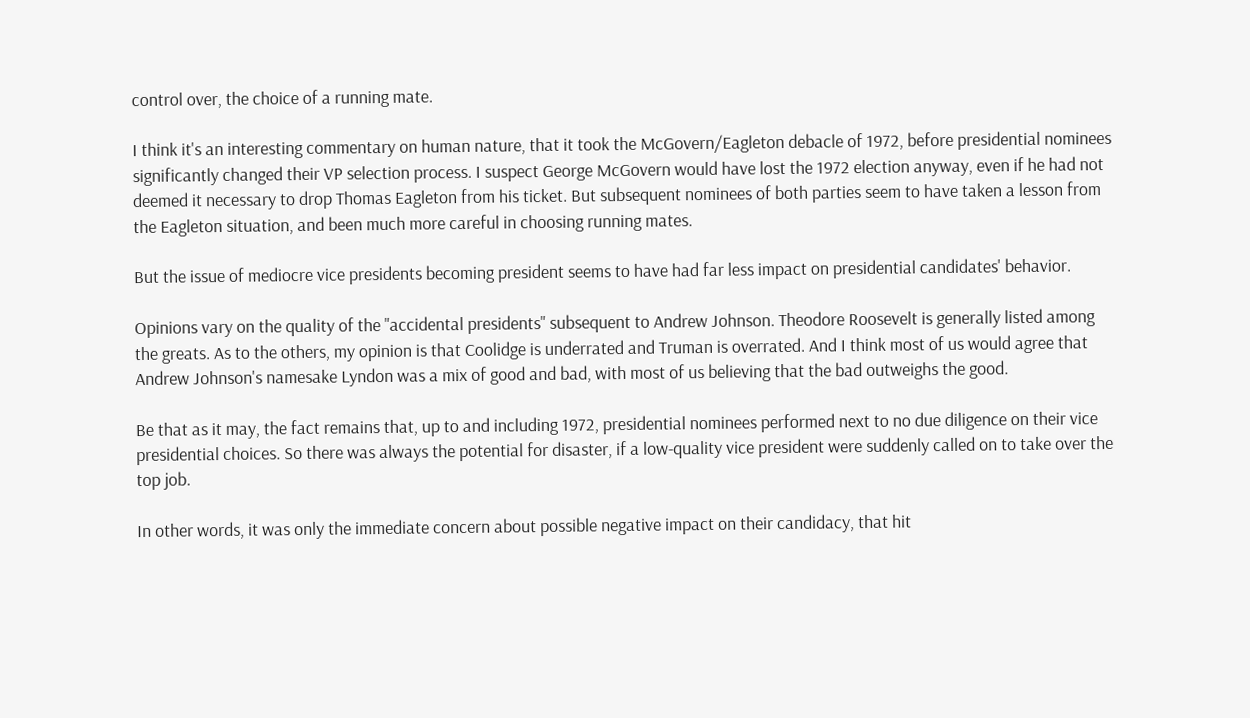control over, the choice of a running mate.

I think it's an interesting commentary on human nature, that it took the McGovern/Eagleton debacle of 1972, before presidential nominees significantly changed their VP selection process. I suspect George McGovern would have lost the 1972 election anyway, even if he had not deemed it necessary to drop Thomas Eagleton from his ticket. But subsequent nominees of both parties seem to have taken a lesson from the Eagleton situation, and been much more careful in choosing running mates.

But the issue of mediocre vice presidents becoming president seems to have had far less impact on presidential candidates' behavior.

Opinions vary on the quality of the "accidental presidents" subsequent to Andrew Johnson. Theodore Roosevelt is generally listed among the greats. As to the others, my opinion is that Coolidge is underrated and Truman is overrated. And I think most of us would agree that Andrew Johnson's namesake Lyndon was a mix of good and bad, with most of us believing that the bad outweighs the good.

Be that as it may, the fact remains that, up to and including 1972, presidential nominees performed next to no due diligence on their vice presidential choices. So there was always the potential for disaster, if a low-quality vice president were suddenly called on to take over the top job.

In other words, it was only the immediate concern about possible negative impact on their candidacy, that hit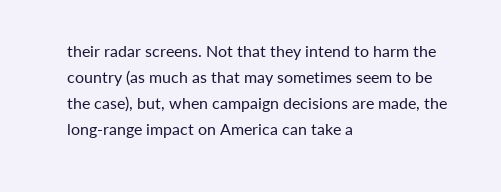their radar screens. Not that they intend to harm the country (as much as that may sometimes seem to be the case), but, when campaign decisions are made, the long-range impact on America can take a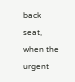back seat, when the urgent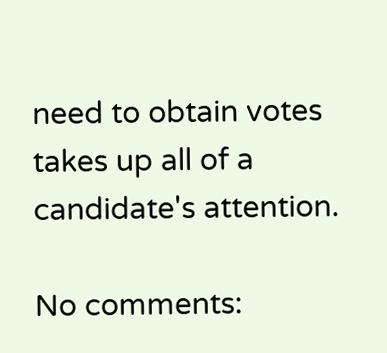need to obtain votes takes up all of a candidate's attention.

No comments: